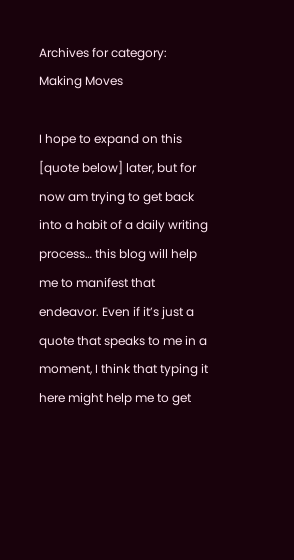Archives for category: Making Moves

I hope to expand on this [quote below] later, but for now am trying to get back into a habit of a daily writing process… this blog will help me to manifest that endeavor. Even if it’s just a quote that speaks to me in a moment, I think that typing it here might help me to get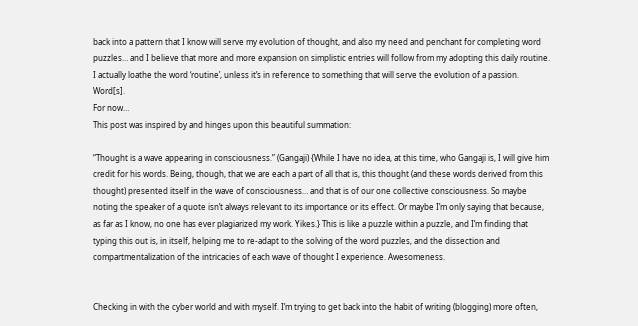back into a pattern that I know will serve my evolution of thought, and also my need and penchant for completing word puzzles… and I believe that more and more expansion on simplistic entries will follow from my adopting this daily routine. I actually loathe the word ‘routine’, unless it’s in reference to something that will serve the evolution of a passion. Word[s].
For now…
This post was inspired by and hinges upon this beautiful summation:

“Thought is a wave appearing in consciousness.” (Gangaji) {While I have no idea, at this time, who Gangaji is, I will give him credit for his words. Being, though, that we are each a part of all that is, this thought (and these words derived from this thought) presented itself in the wave of consciousness… and that is of our one collective consciousness. So maybe noting the speaker of a quote isn’t always relevant to its importance or its effect. Or maybe I’m only saying that because, as far as I know, no one has ever plagiarized my work. Yikes.} This is like a puzzle within a puzzle, and I’m finding that typing this out is, in itself, helping me to re-adapt to the solving of the word puzzles, and the dissection and compartmentalization of the intricacies of each wave of thought I experience. Awesomeness.


Checking in with the cyber world and with myself. I’m trying to get back into the habit of writing (blogging) more often,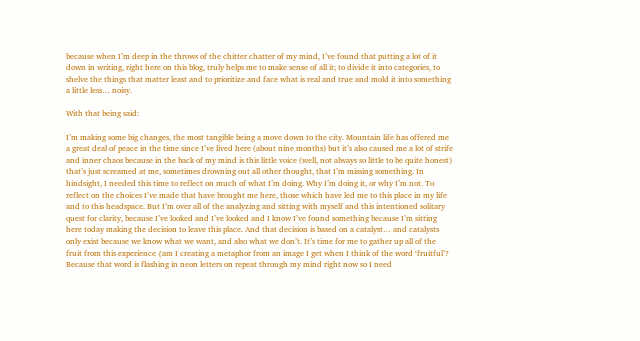because when I’m deep in the throws of the chitter chatter of my mind, I’ve found that putting a lot of it down in writing, right here on this blog, truly helps me to make sense of all it; to divide it into categories, to shelve the things that matter least and to prioritize and face what is real and true and mold it into something a little less… noisy.

With that being said:

I’m making some big changes, the most tangible being a move down to the city. Mountain life has offered me a great deal of peace in the time since I’ve lived here (about nine months) but it’s also caused me a lot of strife and inner chaos because in the back of my mind is this little voice (well, not always so little to be quite honest) that’s just screamed at me, sometimes drowning out all other thought, that I’m missing something. In hindsight, I needed this time to reflect on much of what I’m doing. Why I’m doing it, or why I’m not. To reflect on the choices I’ve made that have brought me here, those which have led me to this place in my life and to this headspace. But I’m over all of the analyzing and sitting with myself and this intentioned solitary quest for clarity, because I’ve looked and I’ve looked and I know I’ve found something because I’m sitting here today making the decision to leave this place. And that decision is based on a catalyst… and catalysts only exist because we know what we want, and also what we don’t. It’s time for me to gather up all of the fruit from this experience {am I creating a metaphor from an image I get when I think of the word ‘fruitful’? Because that word is flashing in neon letters on repeat through my mind right now so I need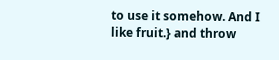to use it somehow. And I like fruit.} and throw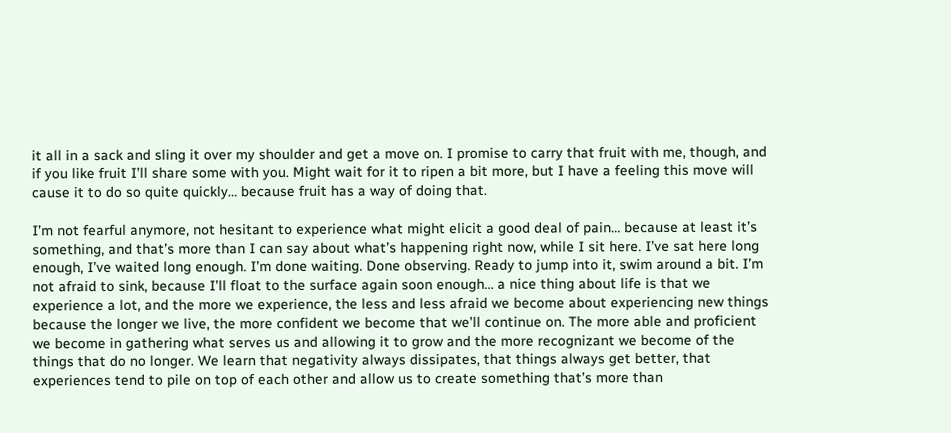it all in a sack and sling it over my shoulder and get a move on. I promise to carry that fruit with me, though, and if you like fruit I’ll share some with you. Might wait for it to ripen a bit more, but I have a feeling this move will cause it to do so quite quickly… because fruit has a way of doing that.

I’m not fearful anymore, not hesitant to experience what might elicit a good deal of pain… because at least it’s something, and that’s more than I can say about what’s happening right now, while I sit here. I’ve sat here long enough, I’ve waited long enough. I’m done waiting. Done observing. Ready to jump into it, swim around a bit. I’m not afraid to sink, because I’ll float to the surface again soon enough… a nice thing about life is that we experience a lot, and the more we experience, the less and less afraid we become about experiencing new things because the longer we live, the more confident we become that we’ll continue on. The more able and proficient we become in gathering what serves us and allowing it to grow and the more recognizant we become of the things that do no longer. We learn that negativity always dissipates, that things always get better, that experiences tend to pile on top of each other and allow us to create something that’s more than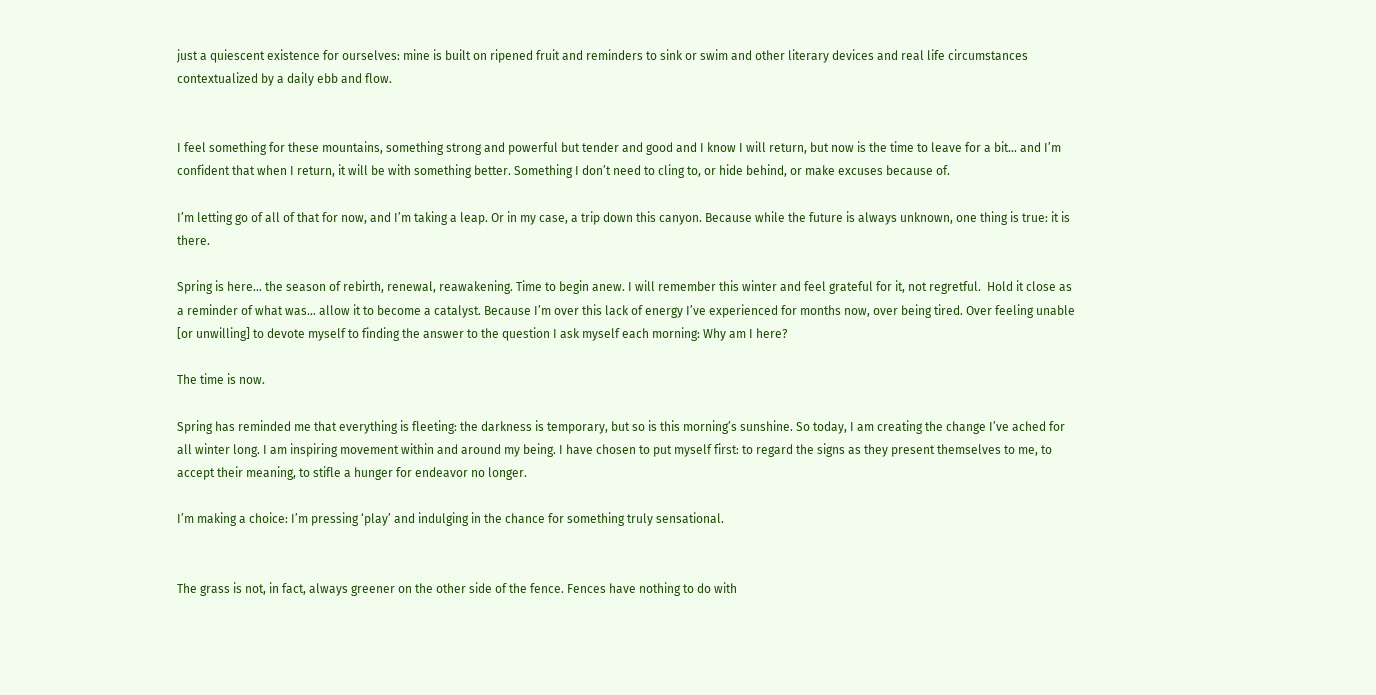just a quiescent existence for ourselves: mine is built on ripened fruit and reminders to sink or swim and other literary devices and real life circumstances contextualized by a daily ebb and flow.


I feel something for these mountains, something strong and powerful but tender and good and I know I will return, but now is the time to leave for a bit… and I’m confident that when I return, it will be with something better. Something I don’t need to cling to, or hide behind, or make excuses because of.

I’m letting go of all of that for now, and I’m taking a leap. Or in my case, a trip down this canyon. Because while the future is always unknown, one thing is true: it is there.

Spring is here… the season of rebirth, renewal, reawakening. Time to begin anew. I will remember this winter and feel grateful for it, not regretful.  Hold it close as a reminder of what was… allow it to become a catalyst. Because I’m over this lack of energy I’ve experienced for months now, over being tired. Over feeling unable [or unwilling] to devote myself to finding the answer to the question I ask myself each morning: Why am I here?

The time is now.

Spring has reminded me that everything is fleeting: the darkness is temporary, but so is this morning’s sunshine. So today, I am creating the change I’ve ached for all winter long. I am inspiring movement within and around my being. I have chosen to put myself first: to regard the signs as they present themselves to me, to accept their meaning, to stifle a hunger for endeavor no longer.

I’m making a choice: I’m pressing ‘play’ and indulging in the chance for something truly sensational.


The grass is not, in fact, always greener on the other side of the fence. Fences have nothing to do with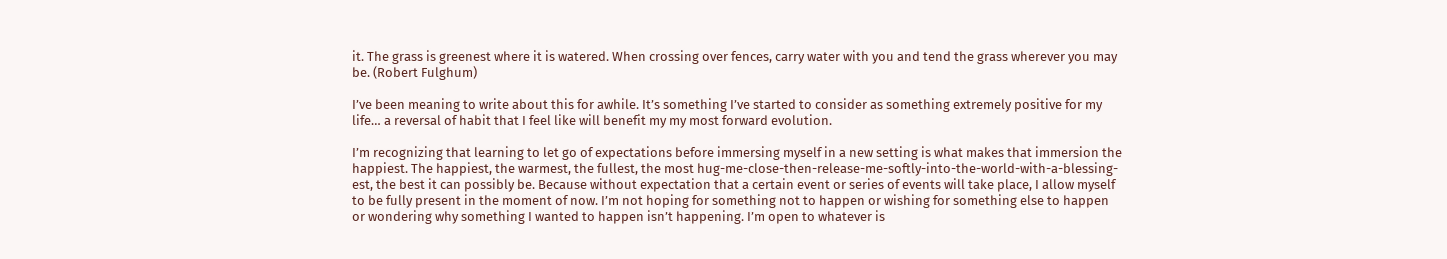it. The grass is greenest where it is watered. When crossing over fences, carry water with you and tend the grass wherever you may be. (Robert Fulghum)

I’ve been meaning to write about this for awhile. It’s something I’ve started to consider as something extremely positive for my life… a reversal of habit that I feel like will benefit my my most forward evolution.

I’m recognizing that learning to let go of expectations before immersing myself in a new setting is what makes that immersion the happiest. The happiest, the warmest, the fullest, the most hug-me-close-then-release-me-softly-into-the-world-with-a-blessing-est, the best it can possibly be. Because without expectation that a certain event or series of events will take place, I allow myself to be fully present in the moment of now. I’m not hoping for something not to happen or wishing for something else to happen or wondering why something I wanted to happen isn’t happening. I’m open to whatever is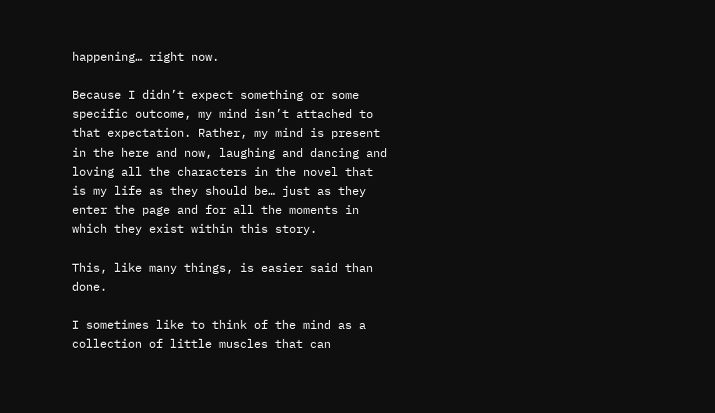happening… right now.

Because I didn’t expect something or some specific outcome, my mind isn’t attached to that expectation. Rather, my mind is present in the here and now, laughing and dancing and loving all the characters in the novel that is my life as they should be… just as they enter the page and for all the moments in which they exist within this story.

This, like many things, is easier said than done.

I sometimes like to think of the mind as a collection of little muscles that can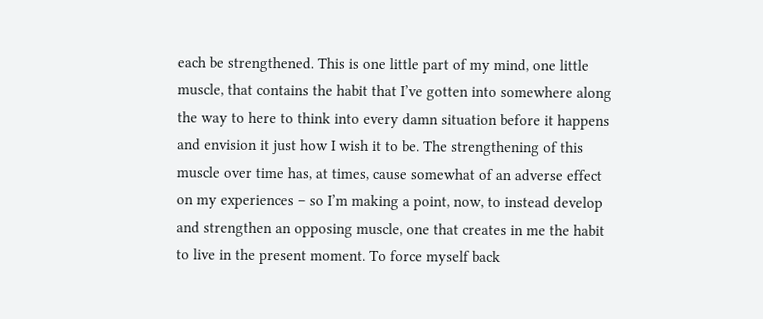each be strengthened. This is one little part of my mind, one little muscle, that contains the habit that I’ve gotten into somewhere along the way to here to think into every damn situation before it happens and envision it just how I wish it to be. The strengthening of this muscle over time has, at times, cause somewhat of an adverse effect on my experiences – so I’m making a point, now, to instead develop and strengthen an opposing muscle, one that creates in me the habit to live in the present moment. To force myself back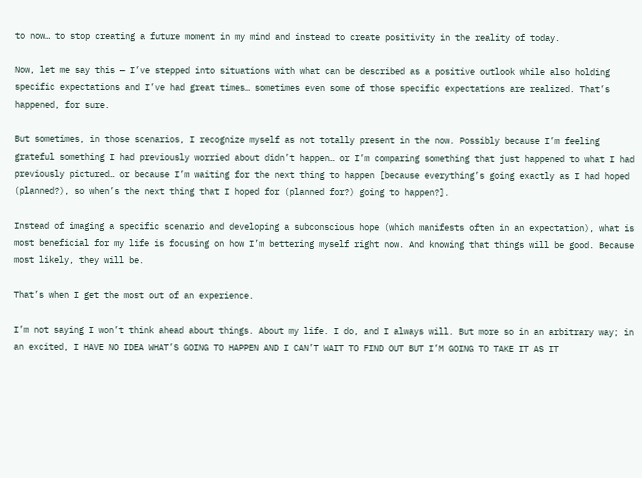to now… to stop creating a future moment in my mind and instead to create positivity in the reality of today.

Now, let me say this — I’ve stepped into situations with what can be described as a positive outlook while also holding specific expectations and I’ve had great times… sometimes even some of those specific expectations are realized. That’s happened, for sure.

But sometimes, in those scenarios, I recognize myself as not totally present in the now. Possibly because I’m feeling grateful something I had previously worried about didn’t happen… or I’m comparing something that just happened to what I had previously pictured… or because I’m waiting for the next thing to happen [because everything’s going exactly as I had hoped (planned?), so when’s the next thing that I hoped for (planned for?) going to happen?].

Instead of imaging a specific scenario and developing a subconscious hope (which manifests often in an expectation), what is most beneficial for my life is focusing on how I’m bettering myself right now. And knowing that things will be good. Because most likely, they will be.

That’s when I get the most out of an experience.

I’m not saying I won’t think ahead about things. About my life. I do, and I always will. But more so in an arbitrary way; in an excited, I HAVE NO IDEA WHAT’S GOING TO HAPPEN AND I CAN’T WAIT TO FIND OUT BUT I’M GOING TO TAKE IT AS IT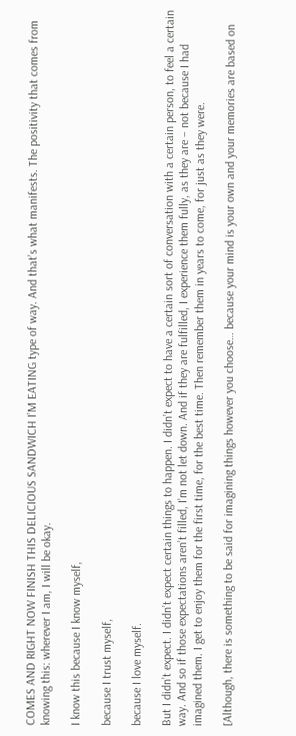COMES AND RIGHT NOW FINISH THIS DELICIOUS SANDWICH I’M EATING type of way. And that’s what manifests. The positivity that comes from knowing this: wherever I am, I will be okay.

I know this because I know myself,

because I trust myself,

because I love myself.

But I didn’t expect. I didn’t expect certain things to happen. I didn’t expect to have a certain sort of conversation with a certain person, to feel a certain way. And so if those expectations aren’t filled, I’m not let down. And if they are fulfilled, I experience them fully, as they are – not because I had imagined them. I get to enjoy them for the first time, for the best time. Then remember them in years to come, for just as they were.

[Although, there is something to be said for imagining things however you choose… because your mind is your own and your memories are based on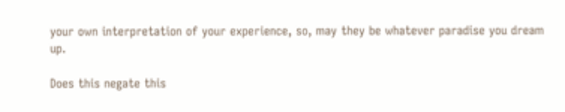your own interpretation of your experience, so, may they be whatever paradise you dream up.

Does this negate this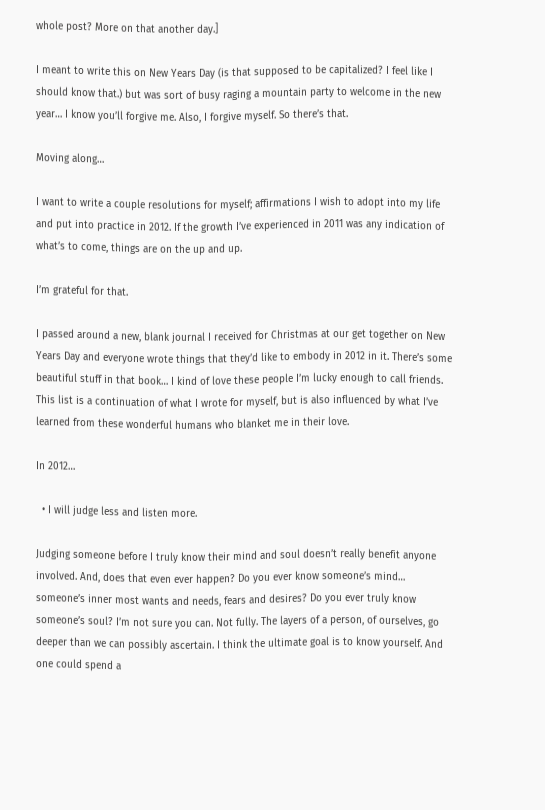whole post? More on that another day.]

I meant to write this on New Years Day (is that supposed to be capitalized? I feel like I should know that.) but was sort of busy raging a mountain party to welcome in the new year… I know you’ll forgive me. Also, I forgive myself. So there’s that.

Moving along…

I want to write a couple resolutions for myself; affirmations I wish to adopt into my life and put into practice in 2012. If the growth I’ve experienced in 2011 was any indication of what’s to come, things are on the up and up.

I’m grateful for that.

I passed around a new, blank journal I received for Christmas at our get together on New Years Day and everyone wrote things that they’d like to embody in 2012 in it. There’s some beautiful stuff in that book… I kind of love these people I’m lucky enough to call friends. This list is a continuation of what I wrote for myself, but is also influenced by what I’ve learned from these wonderful humans who blanket me in their love.

In 2012…

  • I will judge less and listen more.

Judging someone before I truly know their mind and soul doesn’t really benefit anyone involved. And, does that even ever happen? Do you ever know someone’s mind… someone’s inner most wants and needs, fears and desires? Do you ever truly know someone’s soul? I’m not sure you can. Not fully. The layers of a person, of ourselves, go deeper than we can possibly ascertain. I think the ultimate goal is to know yourself. And one could spend a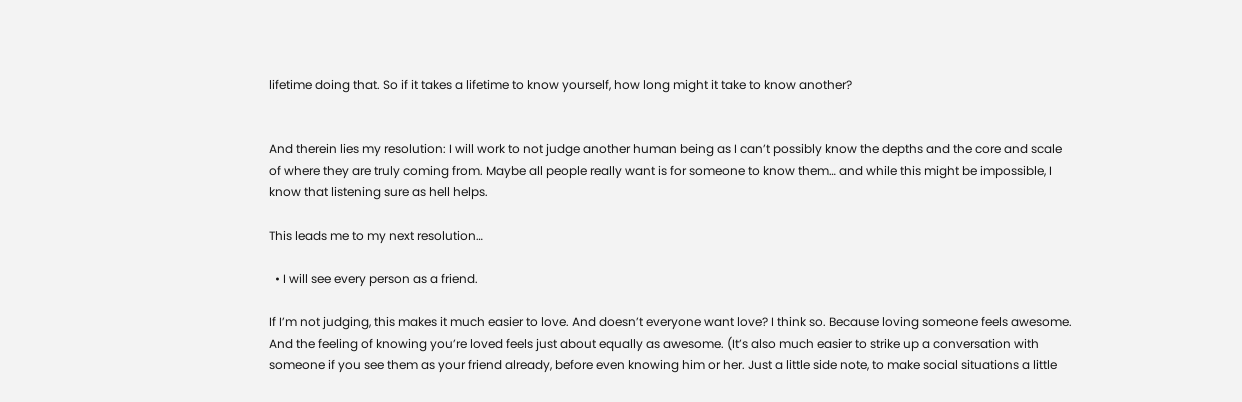lifetime doing that. So if it takes a lifetime to know yourself, how long might it take to know another?


And therein lies my resolution: I will work to not judge another human being as I can’t possibly know the depths and the core and scale of where they are truly coming from. Maybe all people really want is for someone to know them… and while this might be impossible, I know that listening sure as hell helps.

This leads me to my next resolution…

  • I will see every person as a friend.

If I’m not judging, this makes it much easier to love. And doesn’t everyone want love? I think so. Because loving someone feels awesome. And the feeling of knowing you’re loved feels just about equally as awesome. (It’s also much easier to strike up a conversation with someone if you see them as your friend already, before even knowing him or her. Just a little side note, to make social situations a little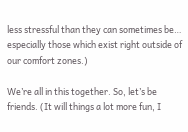less stressful than they can sometimes be… especially those which exist right outside of our comfort zones.)

We’re all in this together. So, let’s be friends. (It will things a lot more fun, I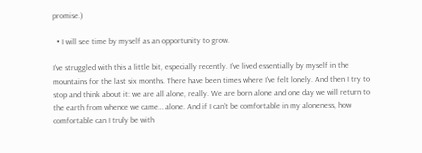promise.)

  • I will see time by myself as an opportunity to grow.

I’ve struggled with this a little bit, especially recently. I’ve lived essentially by myself in the mountains for the last six months. There have been times where I’ve felt lonely. And then I try to stop and think about it: we are all alone, really. We are born alone and one day we will return to the earth from whence we came… alone. And if I can’t be comfortable in my aloneness, how comfortable can I truly be with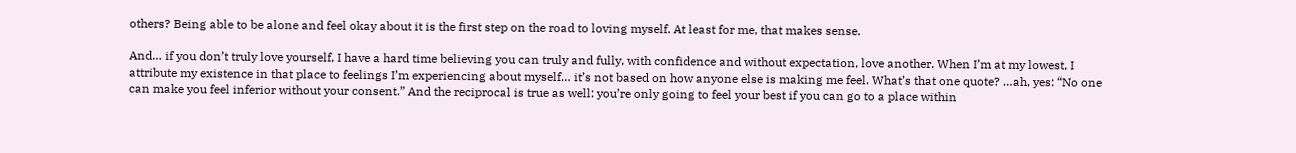others? Being able to be alone and feel okay about it is the first step on the road to loving myself. At least for me, that makes sense.

And… if you don’t truly love yourself, I have a hard time believing you can truly and fully, with confidence and without expectation, love another. When I’m at my lowest, I attribute my existence in that place to feelings I’m experiencing about myself… it’s not based on how anyone else is making me feel. What’s that one quote? …ah, yes: “No one can make you feel inferior without your consent.” And the reciprocal is true as well: you’re only going to feel your best if you can go to a place within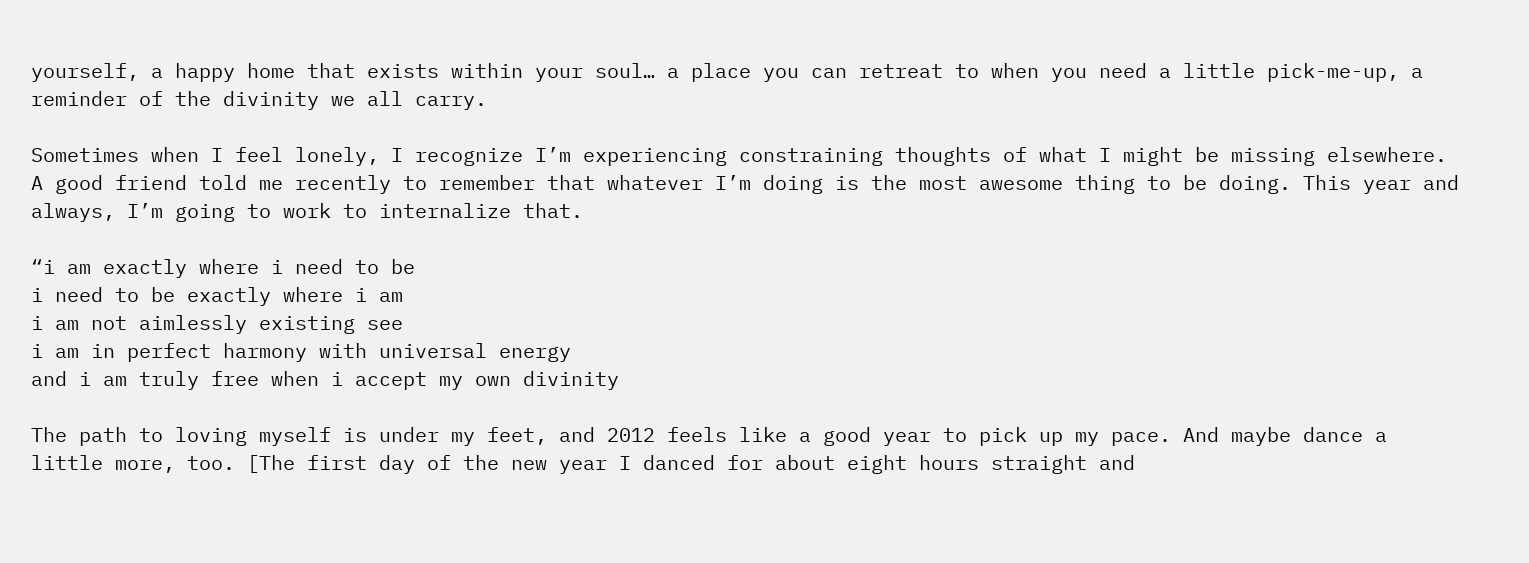yourself, a happy home that exists within your soul… a place you can retreat to when you need a little pick-me-up, a reminder of the divinity we all carry.

Sometimes when I feel lonely, I recognize I’m experiencing constraining thoughts of what I might be missing elsewhere. A good friend told me recently to remember that whatever I’m doing is the most awesome thing to be doing. This year and always, I’m going to work to internalize that.

“i am exactly where i need to be
i need to be exactly where i am
i am not aimlessly existing see
i am in perfect harmony with universal energy
and i am truly free when i accept my own divinity

The path to loving myself is under my feet, and 2012 feels like a good year to pick up my pace. And maybe dance a little more, too. [The first day of the new year I danced for about eight hours straight and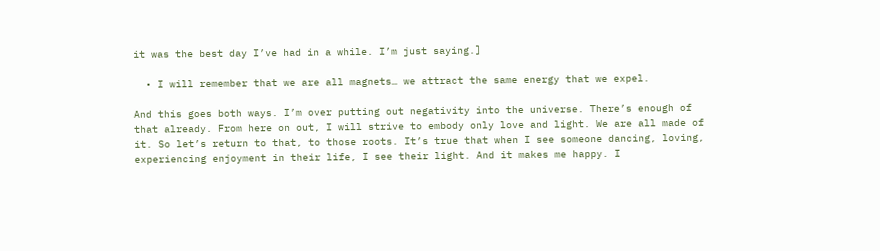it was the best day I’ve had in a while. I’m just saying.]

  • I will remember that we are all magnets… we attract the same energy that we expel.

And this goes both ways. I’m over putting out negativity into the universe. There’s enough of that already. From here on out, I will strive to embody only love and light. We are all made of it. So let’s return to that, to those roots. It’s true that when I see someone dancing, loving, experiencing enjoyment in their life, I see their light. And it makes me happy. I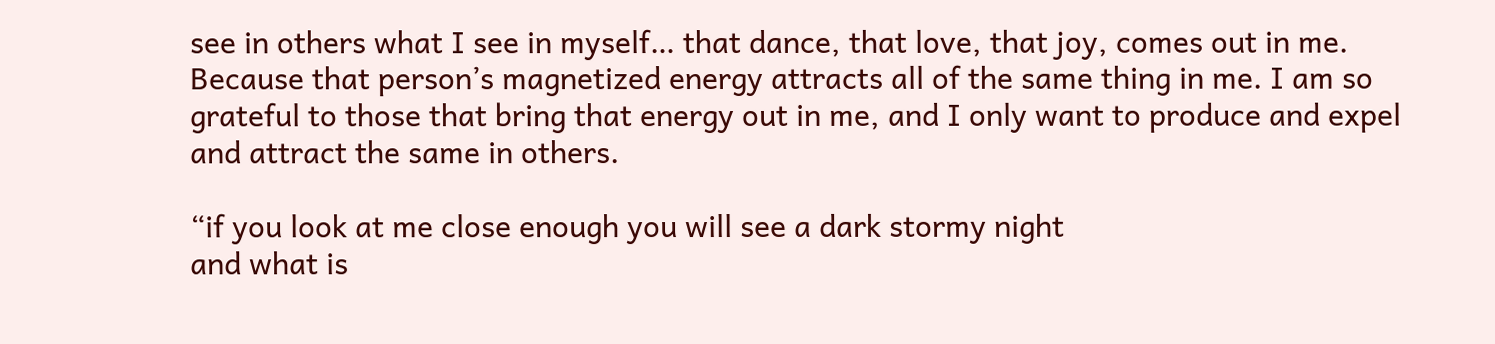see in others what I see in myself… that dance, that love, that joy, comes out in me. Because that person’s magnetized energy attracts all of the same thing in me. I am so grateful to those that bring that energy out in me, and I only want to produce and expel and attract the same in others.

“if you look at me close enough you will see a dark stormy night
and what is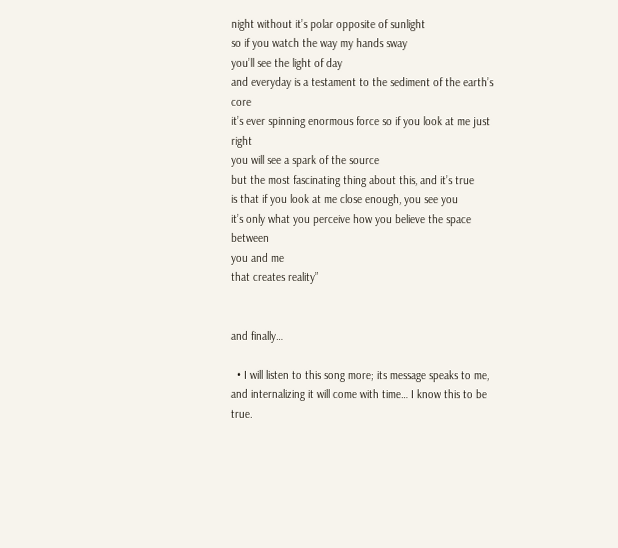night without it’s polar opposite of sunlight
so if you watch the way my hands sway
you’ll see the light of day
and everyday is a testament to the sediment of the earth’s core
it’s ever spinning enormous force so if you look at me just right
you will see a spark of the source
but the most fascinating thing about this, and it’s true
is that if you look at me close enough, you see you
it’s only what you perceive how you believe the space between
you and me
that creates reality”


and finally…

  • I will listen to this song more; its message speaks to me, and internalizing it will come with time… I know this to be true.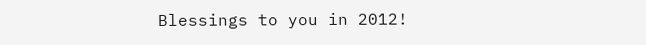Blessings to you in 2012!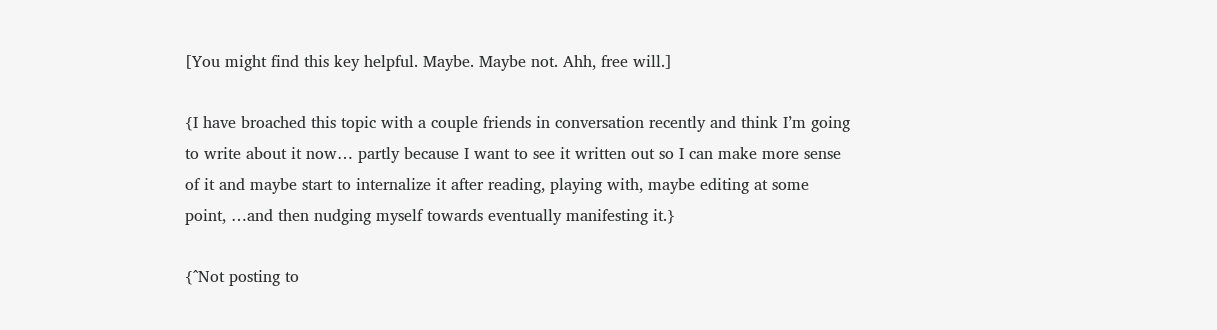[You might find this key helpful. Maybe. Maybe not. Ahh, free will.]

{I have broached this topic with a couple friends in conversation recently and think I’m going to write about it now… partly because I want to see it written out so I can make more sense of it and maybe start to internalize it after reading, playing with, maybe editing at some point, …and then nudging myself towards eventually manifesting it.}

{^Not posting to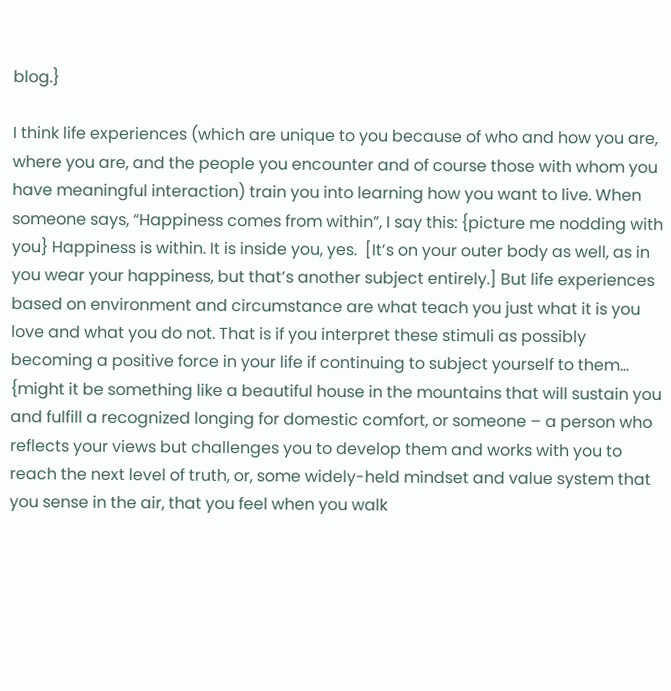blog.}

I think life experiences (which are unique to you because of who and how you are, where you are, and the people you encounter and of course those with whom you have meaningful interaction) train you into learning how you want to live. When someone says, “Happiness comes from within”, I say this: {picture me nodding with you} Happiness is within. It is inside you, yes.  [It’s on your outer body as well, as in you wear your happiness, but that’s another subject entirely.] But life experiences based on environment and circumstance are what teach you just what it is you love and what you do not. That is if you interpret these stimuli as possibly becoming a positive force in your life if continuing to subject yourself to them… {might it be something like a beautiful house in the mountains that will sustain you and fulfill a recognized longing for domestic comfort, or someone – a person who reflects your views but challenges you to develop them and works with you to reach the next level of truth, or, some widely-held mindset and value system that you sense in the air, that you feel when you walk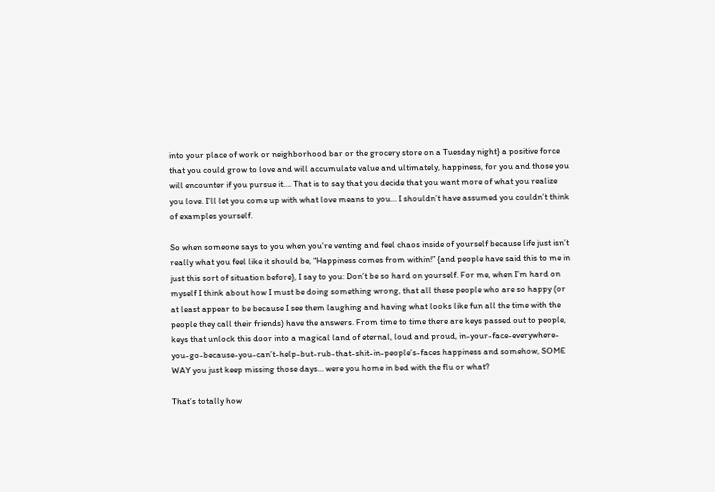into your place of work or neighborhood bar or the grocery store on a Tuesday night} a positive force that you could grow to love and will accumulate value and ultimately, happiness, for you and those you will encounter if you pursue it…. That is to say that you decide that you want more of what you realize you love. I’ll let you come up with what love means to you… I shouldn’t have assumed you couldn’t think of examples yourself.

So when someone says to you when you’re venting and feel chaos inside of yourself because life just isn’t really what you feel like it should be, “Happiness comes from within!” {and people have said this to me in just this sort of situation before}, I say to you: Don’t be so hard on yourself. For me, when I’m hard on myself I think about how I must be doing something wrong, that all these people who are so happy (or at least appear to be because I see them laughing and having what looks like fun all the time with the people they call their friends) have the answers. From time to time there are keys passed out to people, keys that unlock this door into a magical land of eternal, loud and proud, in-your-face-everywhere-you-go-because-you-can’t-help-but-rub-that-shit-in-people’s-faces happiness and somehow, SOME WAY you just keep missing those days… were you home in bed with the flu or what?

That’s totally how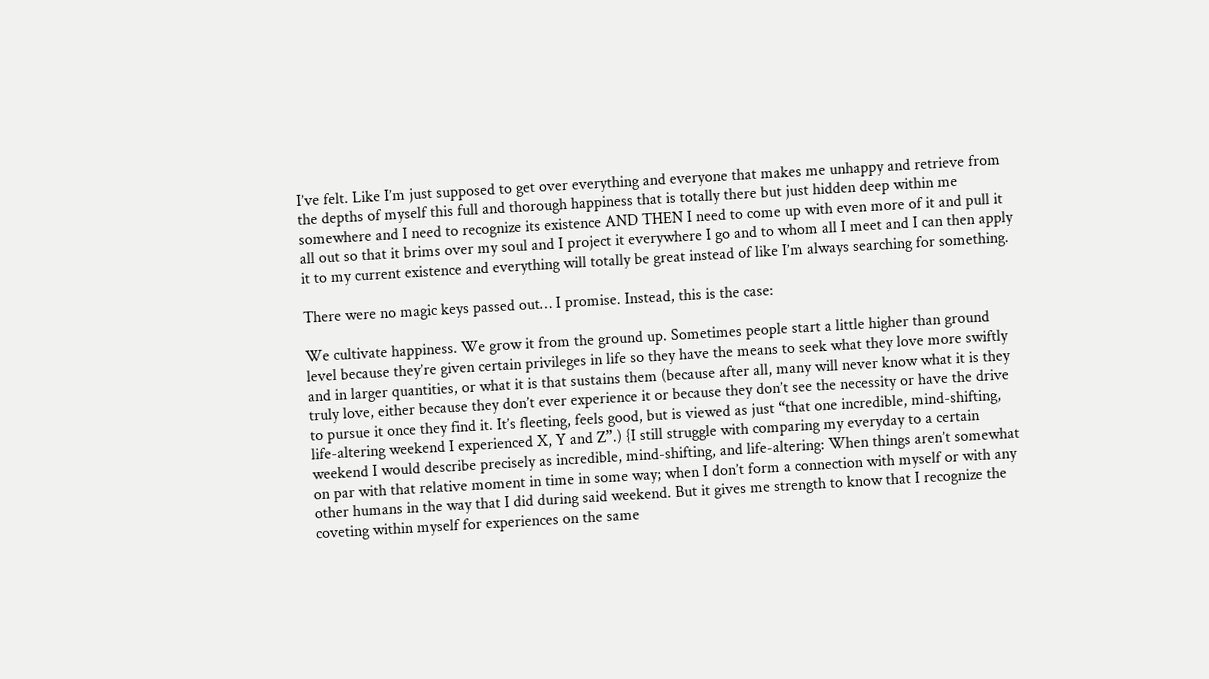I’ve felt. Like I’m just supposed to get over everything and everyone that makes me unhappy and retrieve from the depths of myself this full and thorough happiness that is totally there but just hidden deep within me somewhere and I need to recognize its existence AND THEN I need to come up with even more of it and pull it all out so that it brims over my soul and I project it everywhere I go and to whom all I meet and I can then apply it to my current existence and everything will totally be great instead of like I’m always searching for something.

There were no magic keys passed out… I promise. Instead, this is the case:

We cultivate happiness. We grow it from the ground up. Sometimes people start a little higher than ground level because they’re given certain privileges in life so they have the means to seek what they love more swiftly and in larger quantities, or what it is that sustains them (because after all, many will never know what it is they truly love, either because they don’t ever experience it or because they don’t see the necessity or have the drive to pursue it once they find it. It’s fleeting, feels good, but is viewed as just “that one incredible, mind-shifting, life-altering weekend I experienced X, Y and Z”.) {I still struggle with comparing my everyday to a certain weekend I would describe precisely as incredible, mind-shifting, and life-altering: When things aren’t somewhat on par with that relative moment in time in some way; when I don’t form a connection with myself or with any other humans in the way that I did during said weekend. But it gives me strength to know that I recognize the coveting within myself for experiences on the same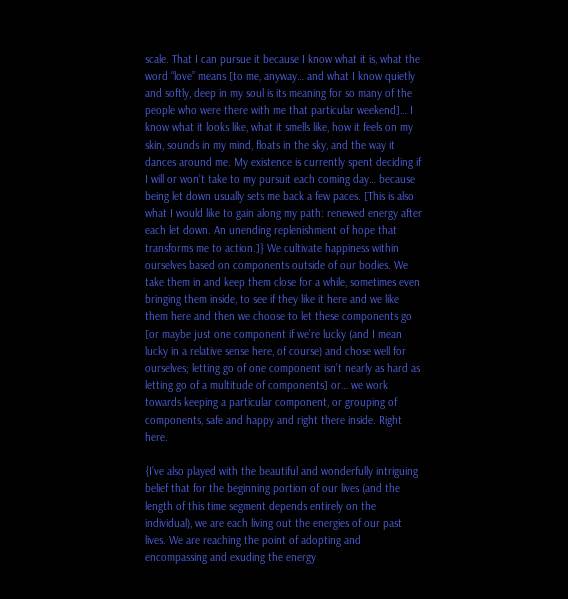scale. That I can pursue it because I know what it is, what the word “love” means [to me, anyway… and what I know quietly and softly, deep in my soul is its meaning for so many of the people who were there with me that particular weekend]… I know what it looks like, what it smells like, how it feels on my skin, sounds in my mind, floats in the sky, and the way it dances around me. My existence is currently spent deciding if I will or won’t take to my pursuit each coming day… because being let down usually sets me back a few paces. [This is also what I would like to gain along my path: renewed energy after each let down. An unending replenishment of hope that transforms me to action.]} We cultivate happiness within ourselves based on components outside of our bodies. We take them in and keep them close for a while, sometimes even bringing them inside, to see if they like it here and we like them here and then we choose to let these components go [or maybe just one component if we’re lucky (and I mean lucky in a relative sense here, of course) and chose well for ourselves; letting go of one component isn’t nearly as hard as letting go of a multitude of components] or… we work towards keeping a particular component, or grouping of components, safe and happy and right there inside. Right here.

{I’ve also played with the beautiful and wonderfully intriguing belief that for the beginning portion of our lives (and the length of this time segment depends entirely on the individual), we are each living out the energies of our past lives. We are reaching the point of adopting and encompassing and exuding the energy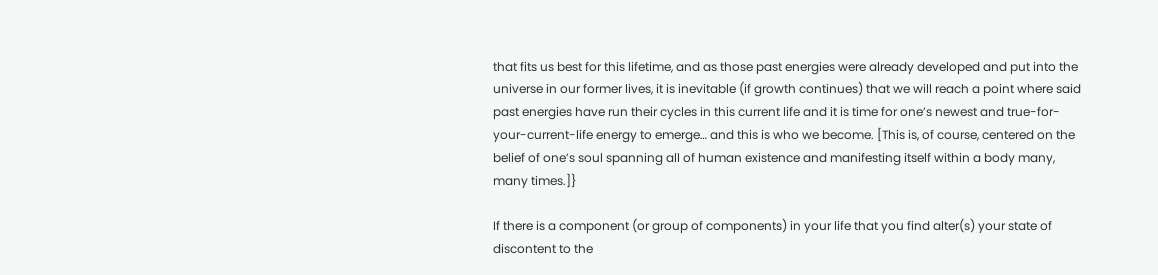that fits us best for this lifetime, and as those past energies were already developed and put into the universe in our former lives, it is inevitable (if growth continues) that we will reach a point where said past energies have run their cycles in this current life and it is time for one’s newest and true-for-your-current-life energy to emerge… and this is who we become. [This is, of course, centered on the belief of one’s soul spanning all of human existence and manifesting itself within a body many, many times.]}

If there is a component (or group of components) in your life that you find alter(s) your state of discontent to the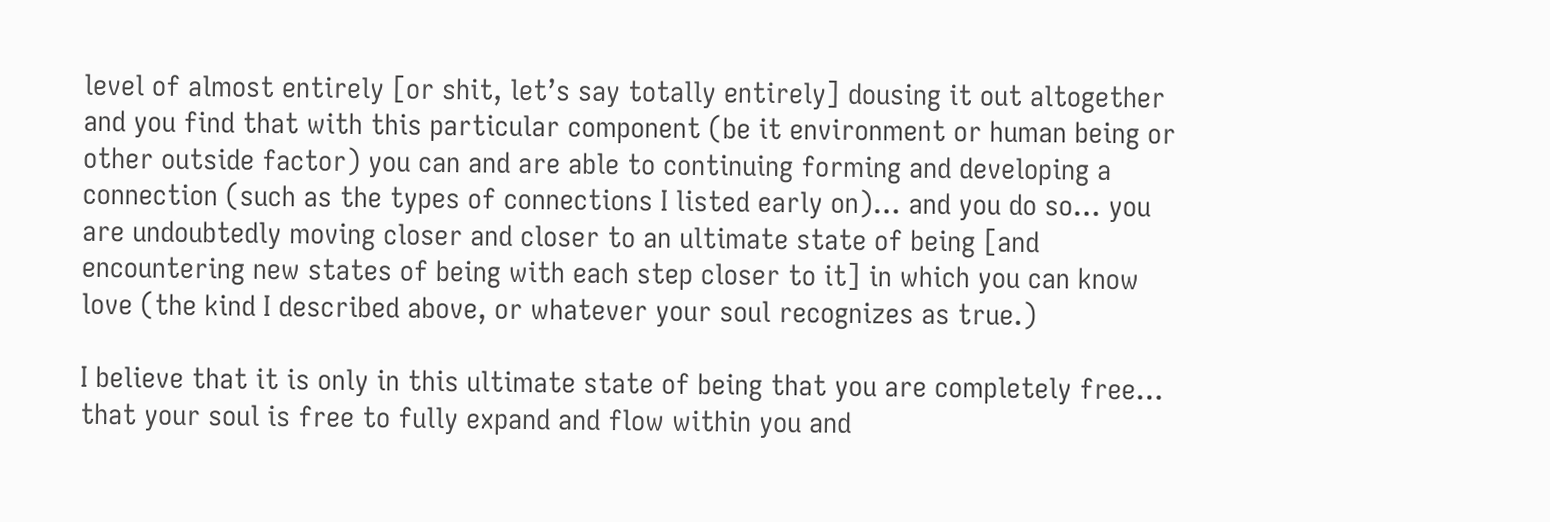level of almost entirely [or shit, let’s say totally entirely] dousing it out altogether and you find that with this particular component (be it environment or human being or other outside factor) you can and are able to continuing forming and developing a connection (such as the types of connections I listed early on)… and you do so… you are undoubtedly moving closer and closer to an ultimate state of being [and encountering new states of being with each step closer to it] in which you can know love (the kind I described above, or whatever your soul recognizes as true.)

I believe that it is only in this ultimate state of being that you are completely free… that your soul is free to fully expand and flow within you and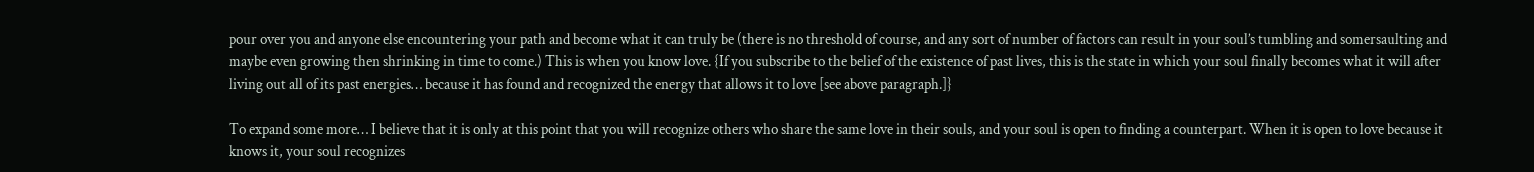pour over you and anyone else encountering your path and become what it can truly be (there is no threshold of course, and any sort of number of factors can result in your soul’s tumbling and somersaulting and maybe even growing then shrinking in time to come.) This is when you know love. {If you subscribe to the belief of the existence of past lives, this is the state in which your soul finally becomes what it will after living out all of its past energies… because it has found and recognized the energy that allows it to love [see above paragraph.]}

To expand some more… I believe that it is only at this point that you will recognize others who share the same love in their souls, and your soul is open to finding a counterpart. When it is open to love because it knows it, your soul recognizes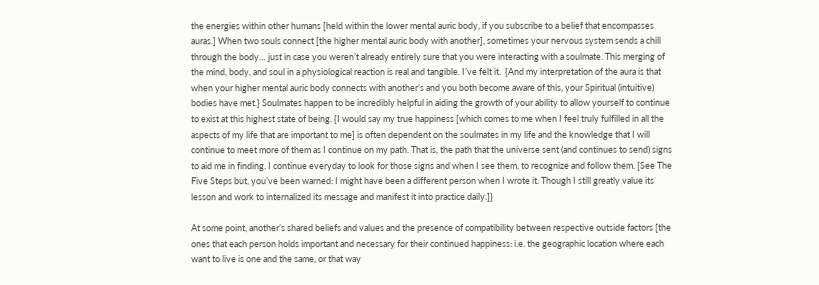the energies within other humans [held within the lower mental auric body, if you subscribe to a belief that encompasses auras.] When two souls connect [the higher mental auric body with another], sometimes your nervous system sends a chill through the body… just in case you weren’t already entirely sure that you were interacting with a soulmate. This merging of the mind, body, and soul in a physiological reaction is real and tangible. I’ve felt it.  {And my interpretation of the aura is that when your higher mental auric body connects with another’s and you both become aware of this, your Spiritual (intuitive) bodies have met.} Soulmates happen to be incredibly helpful in aiding the growth of your ability to allow yourself to continue to exist at this highest state of being. {I would say my true happiness [which comes to me when I feel truly fulfilled in all the aspects of my life that are important to me] is often dependent on the soulmates in my life and the knowledge that I will continue to meet more of them as I continue on my path. That is, the path that the universe sent (and continues to send) signs to aid me in finding. I continue everyday to look for those signs and when I see them, to recognize and follow them. [See The Five Steps but, you’ve been warned: I might have been a different person when I wrote it. Though I still greatly value its lesson and work to internalized its message and manifest it into practice daily.]}

At some point, another’s shared beliefs and values and the presence of compatibility between respective outside factors [the ones that each person holds important and necessary for their continued happiness: i.e. the geographic location where each want to live is one and the same, or that way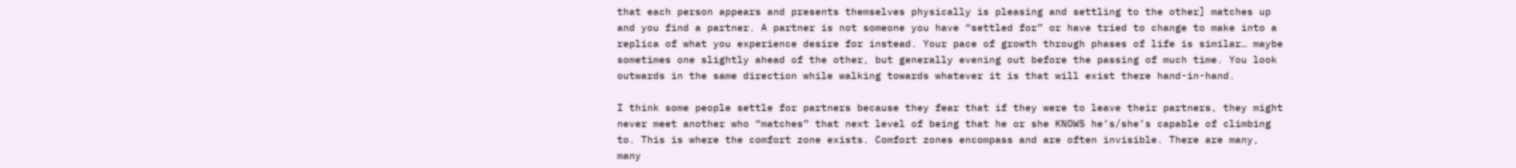that each person appears and presents themselves physically is pleasing and settling to the other] matches up and you find a partner. A partner is not someone you have “settled for” or have tried to change to make into a replica of what you experience desire for instead. Your pace of growth through phases of life is similar… maybe sometimes one slightly ahead of the other, but generally evening out before the passing of much time. You look outwards in the same direction while walking towards whatever it is that will exist there hand-in-hand.

I think some people settle for partners because they fear that if they were to leave their partners, they might never meet another who “matches” that next level of being that he or she KNOWS he’s/she’s capable of climbing to. This is where the comfort zone exists. Comfort zones encompass and are often invisible. There are many, many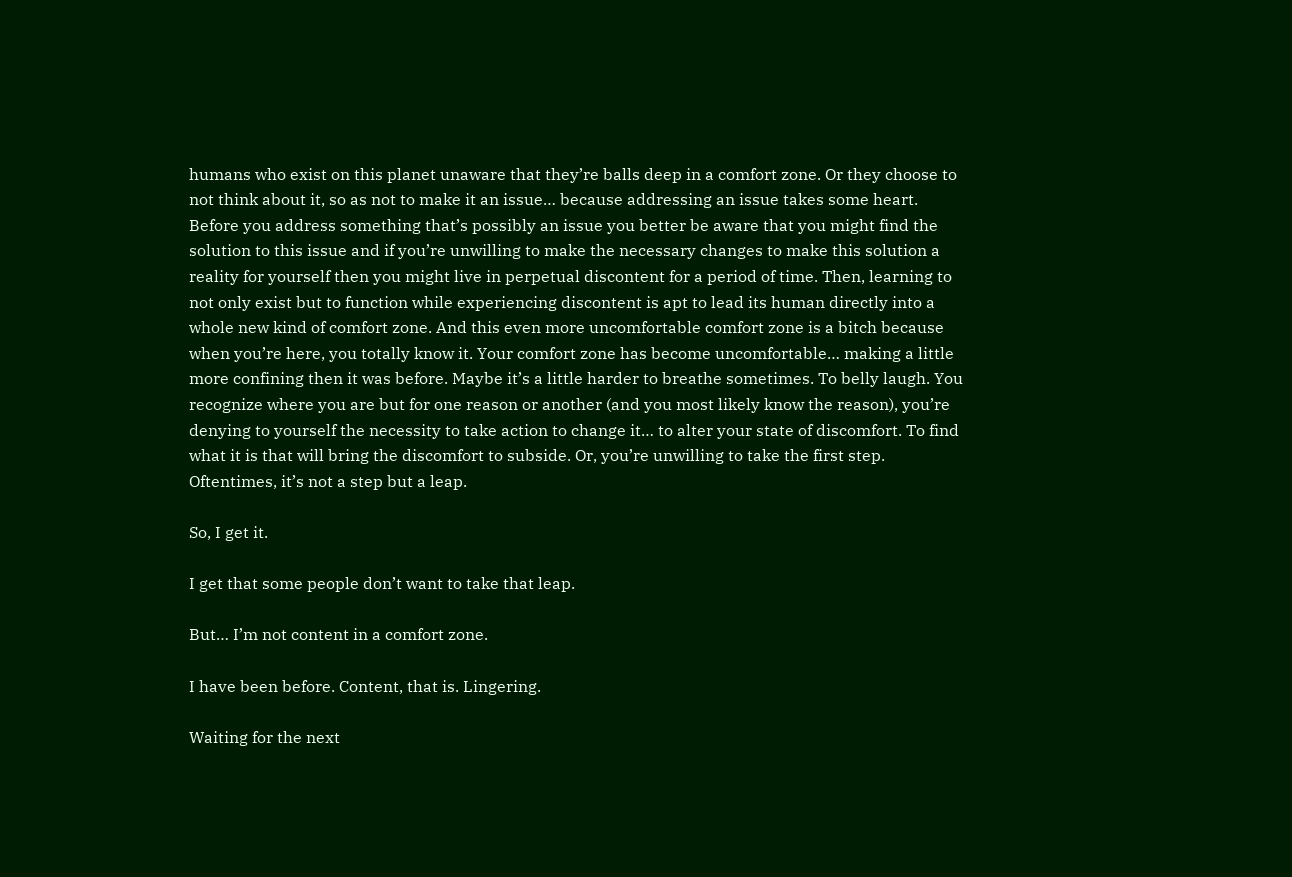humans who exist on this planet unaware that they’re balls deep in a comfort zone. Or they choose to not think about it, so as not to make it an issue… because addressing an issue takes some heart. Before you address something that’s possibly an issue you better be aware that you might find the solution to this issue and if you’re unwilling to make the necessary changes to make this solution a reality for yourself then you might live in perpetual discontent for a period of time. Then, learning to not only exist but to function while experiencing discontent is apt to lead its human directly into a whole new kind of comfort zone. And this even more uncomfortable comfort zone is a bitch because when you’re here, you totally know it. Your comfort zone has become uncomfortable… making a little more confining then it was before. Maybe it’s a little harder to breathe sometimes. To belly laugh. You recognize where you are but for one reason or another (and you most likely know the reason), you’re denying to yourself the necessity to take action to change it… to alter your state of discomfort. To find what it is that will bring the discomfort to subside. Or, you’re unwilling to take the first step. Oftentimes, it’s not a step but a leap.

So, I get it.

I get that some people don’t want to take that leap.

But… I’m not content in a comfort zone.

I have been before. Content, that is. Lingering.

Waiting for the next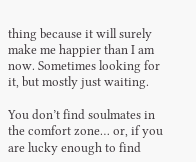thing because it will surely make me happier than I am now. Sometimes looking for it, but mostly just waiting.

You don’t find soulmates in the comfort zone… or, if you are lucky enough to find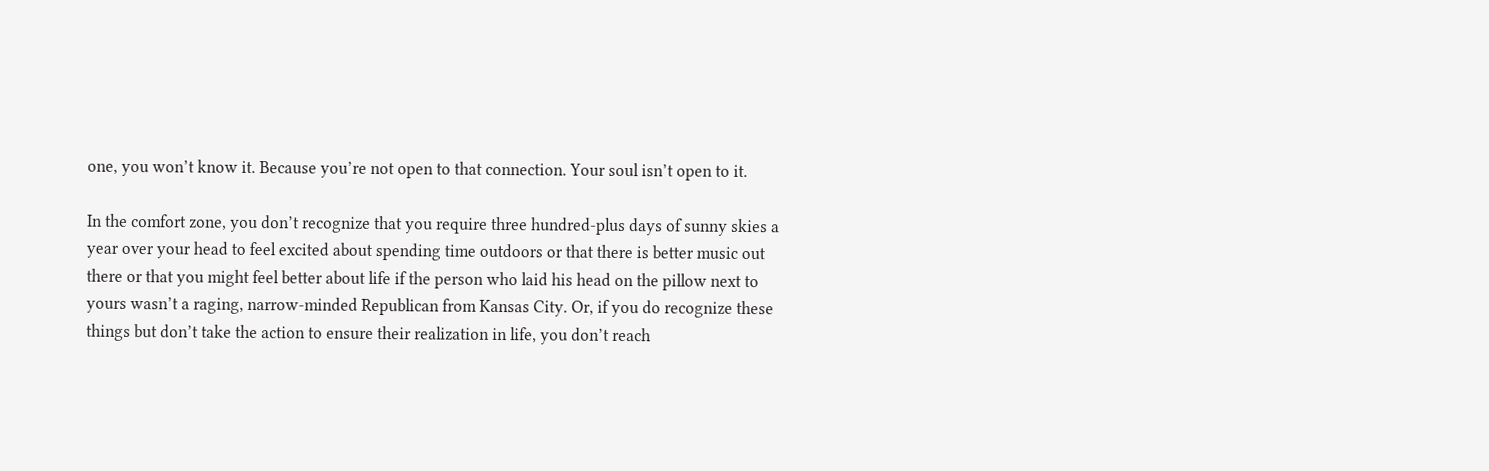one, you won’t know it. Because you’re not open to that connection. Your soul isn’t open to it.

In the comfort zone, you don’t recognize that you require three hundred-plus days of sunny skies a year over your head to feel excited about spending time outdoors or that there is better music out there or that you might feel better about life if the person who laid his head on the pillow next to yours wasn’t a raging, narrow-minded Republican from Kansas City. Or, if you do recognize these things but don’t take the action to ensure their realization in life, you don’t reach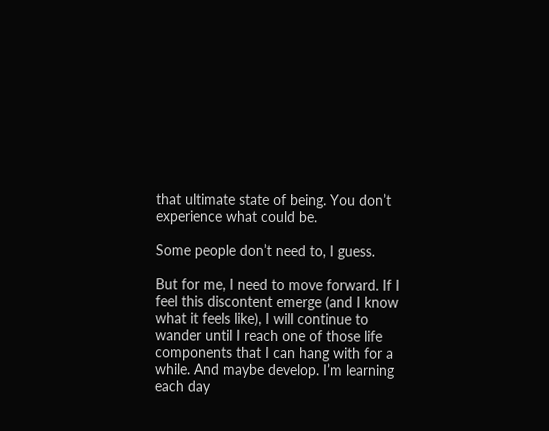that ultimate state of being. You don’t experience what could be.

Some people don’t need to, I guess.

But for me, I need to move forward. If I feel this discontent emerge (and I know what it feels like), I will continue to wander until I reach one of those life components that I can hang with for a while. And maybe develop. I’m learning each day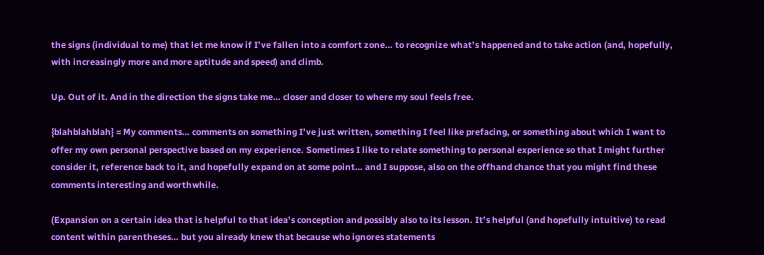the signs (individual to me) that let me know if I’ve fallen into a comfort zone… to recognize what’s happened and to take action (and, hopefully, with increasingly more and more aptitude and speed) and climb.

Up. Out of it. And in the direction the signs take me… closer and closer to where my soul feels free.

{blahblahblah} = My comments… comments on something I’ve just written, something I feel like prefacing, or something about which I want to offer my own personal perspective based on my experience. Sometimes I like to relate something to personal experience so that I might further consider it, reference back to it, and hopefully expand on at some point… and I suppose, also on the offhand chance that you might find these comments interesting and worthwhile.

(Expansion on a certain idea that is helpful to that idea’s conception and possibly also to its lesson. It’s helpful (and hopefully intuitive) to read content within parentheses… but you already knew that because who ignores statements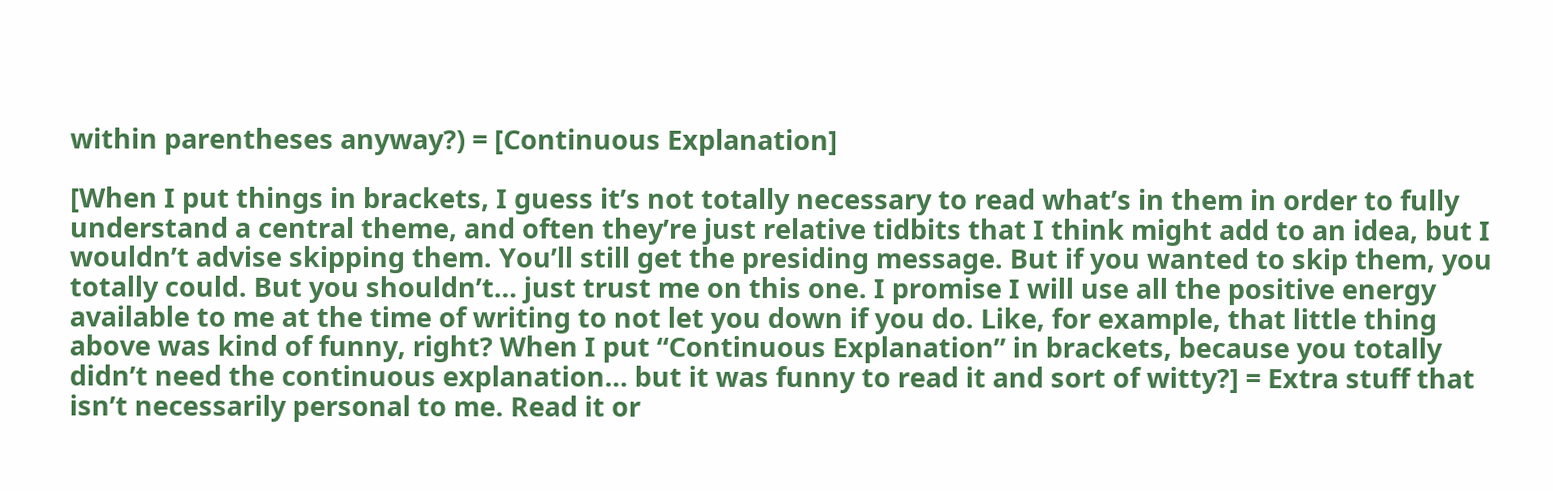within parentheses anyway?) = [Continuous Explanation]

[When I put things in brackets, I guess it’s not totally necessary to read what’s in them in order to fully understand a central theme, and often they’re just relative tidbits that I think might add to an idea, but I wouldn’t advise skipping them. You’ll still get the presiding message. But if you wanted to skip them, you totally could. But you shouldn’t… just trust me on this one. I promise I will use all the positive energy available to me at the time of writing to not let you down if you do. Like, for example, that little thing above was kind of funny, right? When I put “Continuous Explanation” in brackets, because you totally didn’t need the continuous explanation… but it was funny to read it and sort of witty?] = Extra stuff that isn’t necessarily personal to me. Read it or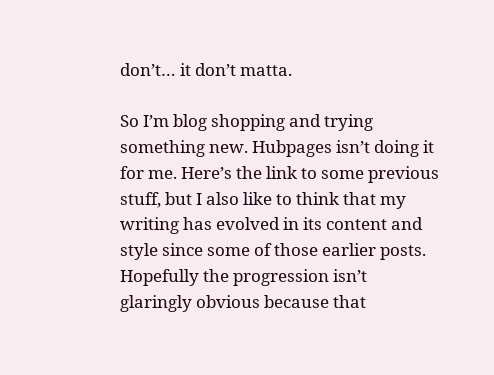don’t… it don’t matta.

So I’m blog shopping and trying something new. Hubpages isn’t doing it for me. Here’s the link to some previous stuff, but I also like to think that my writing has evolved in its content and style since some of those earlier posts. Hopefully the progression isn’t glaringly obvious because that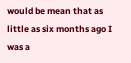would be mean that as little as six months ago I was a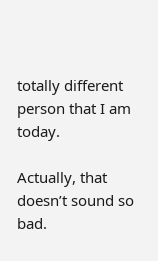totally different person that I am today.

Actually, that doesn’t sound so bad.